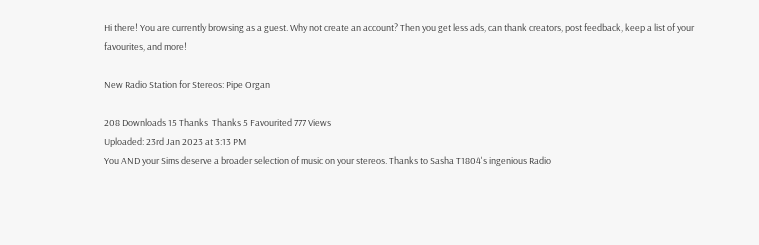Hi there! You are currently browsing as a guest. Why not create an account? Then you get less ads, can thank creators, post feedback, keep a list of your favourites, and more!

New Radio Station for Stereos: Pipe Organ

208 Downloads 15 Thanks  Thanks 5 Favourited 777 Views
Uploaded: 23rd Jan 2023 at 3:13 PM
You AND your Sims deserve a broader selection of music on your stereos. Thanks to Sasha T1804's ingenious Radio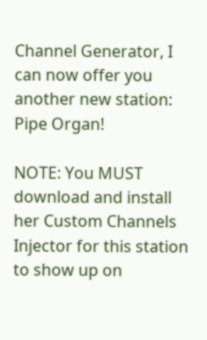Channel Generator, I can now offer you another new station: Pipe Organ!

NOTE: You MUST download and install her Custom Channels Injector for this station to show up on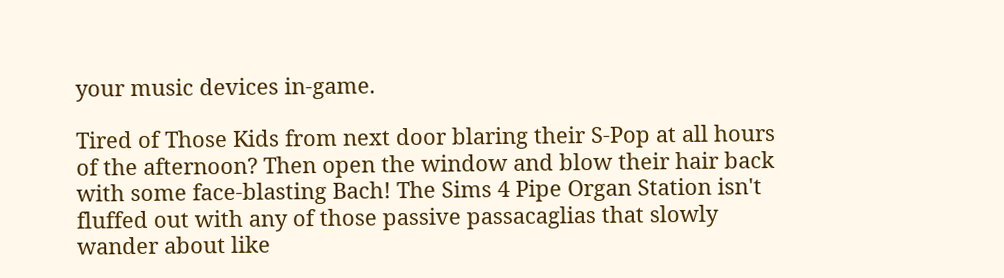your music devices in-game.

Tired of Those Kids from next door blaring their S-Pop at all hours of the afternoon? Then open the window and blow their hair back with some face-blasting Bach! The Sims 4 Pipe Organ Station isn't fluffed out with any of those passive passacaglias that slowly wander about like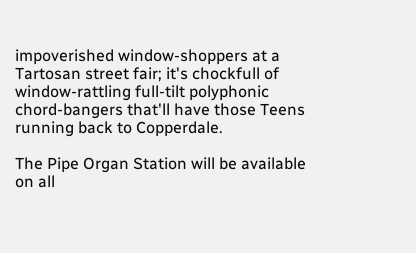impoverished window-shoppers at a Tartosan street fair; it's chockfull of window-rattling full-tilt polyphonic chord-bangers that'll have those Teens running back to Copperdale.

The Pipe Organ Station will be available on all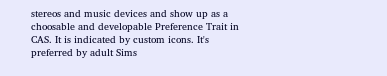stereos and music devices and show up as a choosable and developable Preference Trait in CAS. It is indicated by custom icons. It's preferred by adult Sims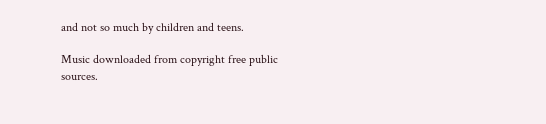and not so much by children and teens.

Music downloaded from copyright free public sources.